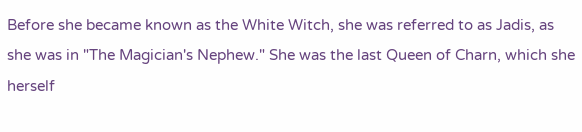Before she became known as the White Witch, she was referred to as Jadis, as she was in "The Magician's Nephew." She was the last Queen of Charn, which she herself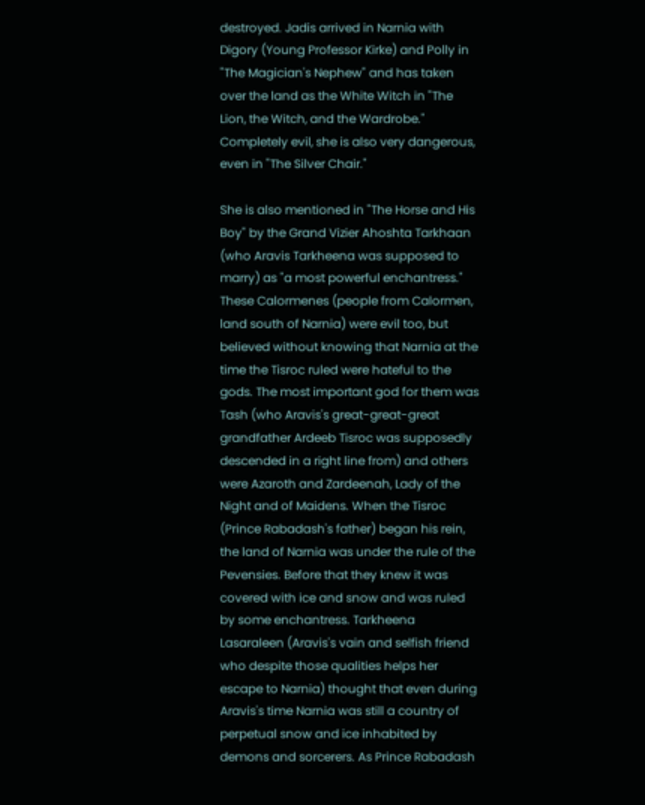destroyed. Jadis arrived in Narnia with Digory (Young Professor Kirke) and Polly in "The Magician's Nephew" and has taken over the land as the White Witch in "The Lion, the Witch, and the Wardrobe." Completely evil, she is also very dangerous, even in "The Silver Chair."

She is also mentioned in "The Horse and His Boy" by the Grand Vizier Ahoshta Tarkhaan (who Aravis Tarkheena was supposed to marry) as "a most powerful enchantress." These Calormenes (people from Calormen, land south of Narnia) were evil too, but believed without knowing that Narnia at the time the Tisroc ruled were hateful to the gods. The most important god for them was Tash (who Aravis's great-great-great grandfather Ardeeb Tisroc was supposedly descended in a right line from) and others were Azaroth and Zardeenah, Lady of the Night and of Maidens. When the Tisroc (Prince Rabadash's father) began his rein, the land of Narnia was under the rule of the Pevensies. Before that they knew it was covered with ice and snow and was ruled by some enchantress. Tarkheena Lasaraleen (Aravis's vain and selfish friend who despite those qualities helps her escape to Narnia) thought that even during Aravis's time Narnia was still a country of perpetual snow and ice inhabited by demons and sorcerers. As Prince Rabadash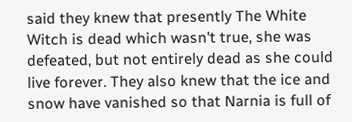said they knew that presently The White Witch is dead which wasn't true, she was defeated, but not entirely dead as she could live forever. They also knew that the ice and snow have vanished so that Narnia is full of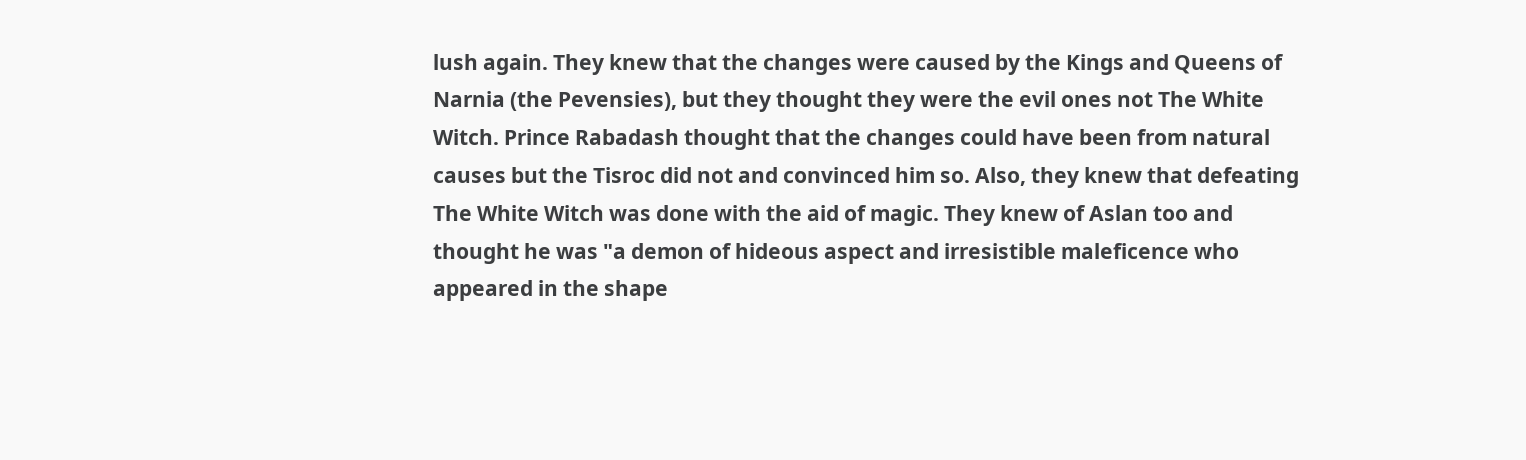lush again. They knew that the changes were caused by the Kings and Queens of Narnia (the Pevensies), but they thought they were the evil ones not The White Witch. Prince Rabadash thought that the changes could have been from natural causes but the Tisroc did not and convinced him so. Also, they knew that defeating The White Witch was done with the aid of magic. They knew of Aslan too and thought he was "a demon of hideous aspect and irresistible maleficence who appeared in the shape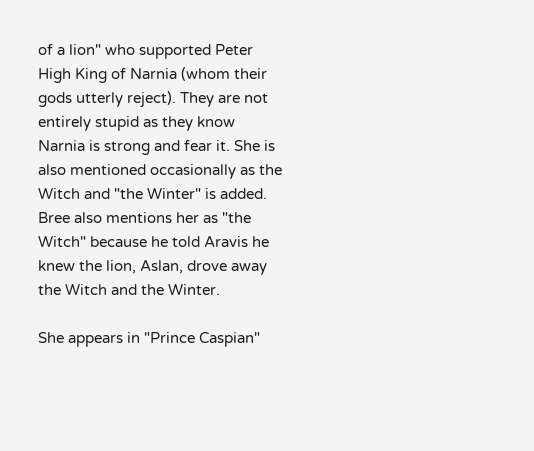of a lion" who supported Peter High King of Narnia (whom their gods utterly reject). They are not entirely stupid as they know Narnia is strong and fear it. She is also mentioned occasionally as the Witch and "the Winter" is added. Bree also mentions her as "the Witch" because he told Aravis he knew the lion, Aslan, drove away the Witch and the Winter.

She appears in "Prince Caspian"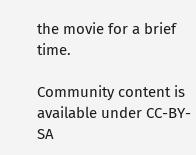the movie for a brief time.

Community content is available under CC-BY-SA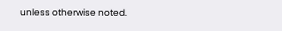unless otherwise noted.